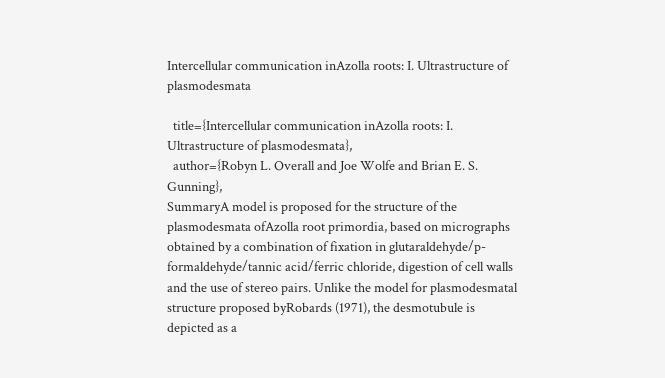Intercellular communication inAzolla roots: I. Ultrastructure of plasmodesmata

  title={Intercellular communication inAzolla roots: I. Ultrastructure of plasmodesmata},
  author={Robyn L. Overall and Joe Wolfe and Brian E. S. Gunning},
SummaryA model is proposed for the structure of the plasmodesmata ofAzolla root primordia, based on micrographs obtained by a combination of fixation in glutaraldehyde/p-formaldehyde/tannic acid/ferric chloride, digestion of cell walls and the use of stereo pairs. Unlike the model for plasmodesmatal structure proposed byRobards (1971), the desmotubule is depicted as a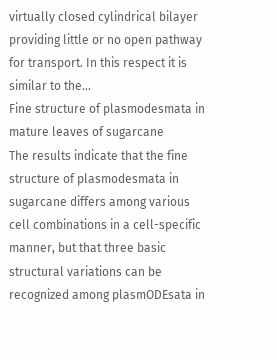virtually closed cylindrical bilayer providing little or no open pathway for transport. In this respect it is similar to the…
Fine structure of plasmodesmata in mature leaves of sugarcane
The results indicate that the fine structure of plasmodesmata in sugarcane differs among various cell combinations in a cell-specific manner, but that three basic structural variations can be recognized among plasmODEsata in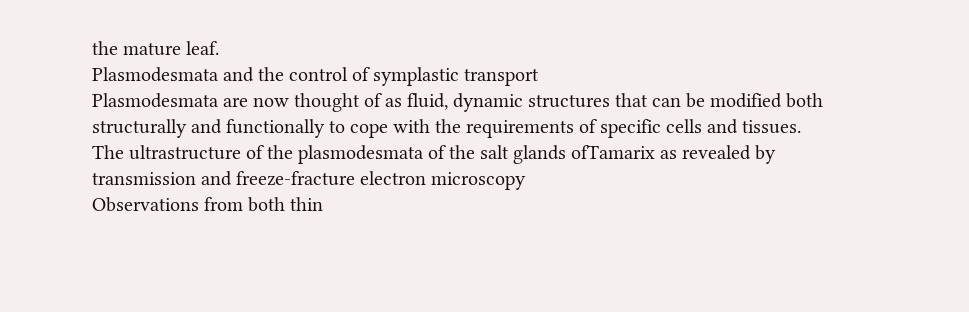the mature leaf.
Plasmodesmata and the control of symplastic transport
Plasmodesmata are now thought of as fluid, dynamic structures that can be modified both structurally and functionally to cope with the requirements of specific cells and tissues.
The ultrastructure of the plasmodesmata of the salt glands ofTamarix as revealed by transmission and freeze-fracture electron microscopy
Observations from both thin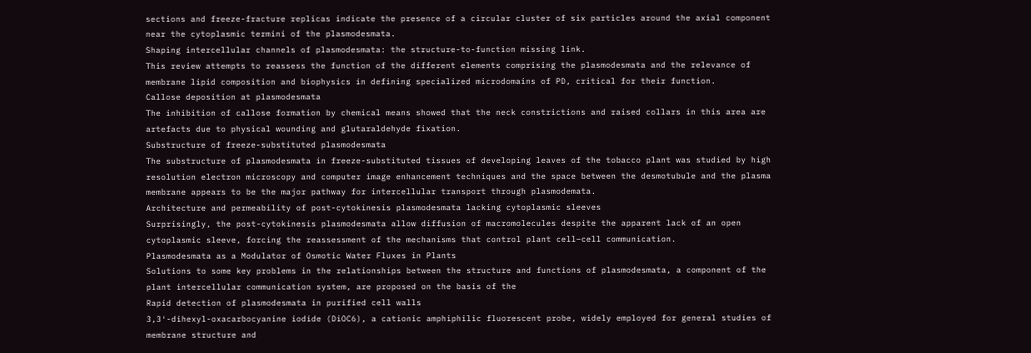sections and freeze-fracture replicas indicate the presence of a circular cluster of six particles around the axial component near the cytoplasmic termini of the plasmodesmata.
Shaping intercellular channels of plasmodesmata: the structure-to-function missing link.
This review attempts to reassess the function of the different elements comprising the plasmodesmata and the relevance of membrane lipid composition and biophysics in defining specialized microdomains of PD, critical for their function.
Callose deposition at plasmodesmata
The inhibition of callose formation by chemical means showed that the neck constrictions and raised collars in this area are artefacts due to physical wounding and glutaraldehyde fixation.
Substructure of freeze-substituted plasmodesmata
The substructure of plasmodesmata in freeze-substituted tissues of developing leaves of the tobacco plant was studied by high resolution electron microscopy and computer image enhancement techniques and the space between the desmotubule and the plasma membrane appears to be the major pathway for intercellular transport through plasmodemata.
Architecture and permeability of post-cytokinesis plasmodesmata lacking cytoplasmic sleeves
Surprisingly, the post-cytokinesis plasmodesmata allow diffusion of macromolecules despite the apparent lack of an open cytoplasmic sleeve, forcing the reassessment of the mechanisms that control plant cell–cell communication.
Plasmodesmata as a Modulator of Osmotic Water Fluxes in Plants
Solutions to some key problems in the relationships between the structure and functions of plasmodesmata, a component of the plant intercellular communication system, are proposed on the basis of the
Rapid detection of plasmodesmata in purified cell walls
3,3′-dihexyl-oxacarbocyanine iodide (DiOC6), a cationic amphiphilic fluorescent probe, widely employed for general studies of membrane structure and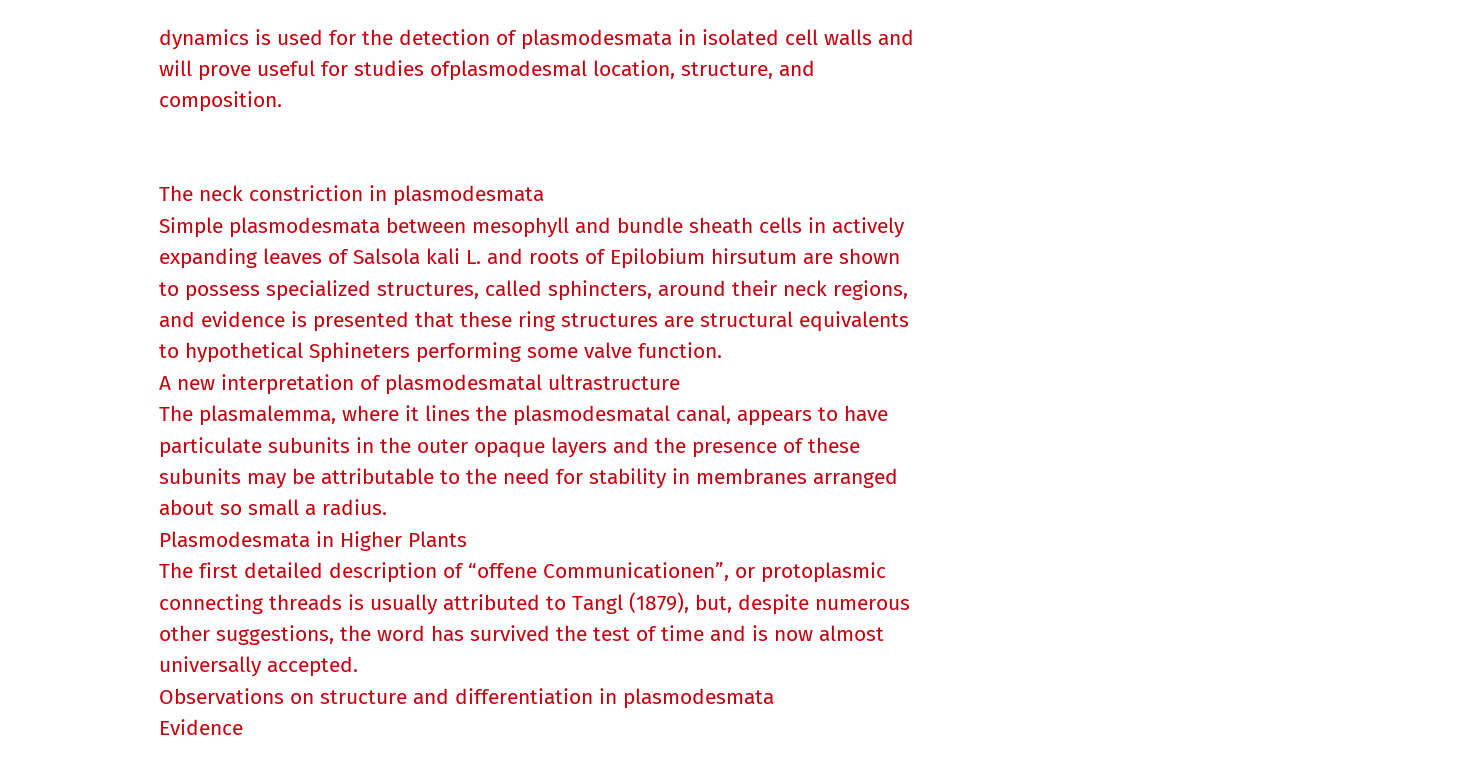dynamics is used for the detection of plasmodesmata in isolated cell walls and will prove useful for studies ofplasmodesmal location, structure, and composition.


The neck constriction in plasmodesmata
Simple plasmodesmata between mesophyll and bundle sheath cells in actively expanding leaves of Salsola kali L. and roots of Epilobium hirsutum are shown to possess specialized structures, called sphincters, around their neck regions, and evidence is presented that these ring structures are structural equivalents to hypothetical Sphineters performing some valve function.
A new interpretation of plasmodesmatal ultrastructure
The plasmalemma, where it lines the plasmodesmatal canal, appears to have particulate subunits in the outer opaque layers and the presence of these subunits may be attributable to the need for stability in membranes arranged about so small a radius.
Plasmodesmata in Higher Plants
The first detailed description of “offene Communicationen”, or protoplasmic connecting threads is usually attributed to Tangl (1879), but, despite numerous other suggestions, the word has survived the test of time and is now almost universally accepted.
Observations on structure and differentiation in plasmodesmata
Evidence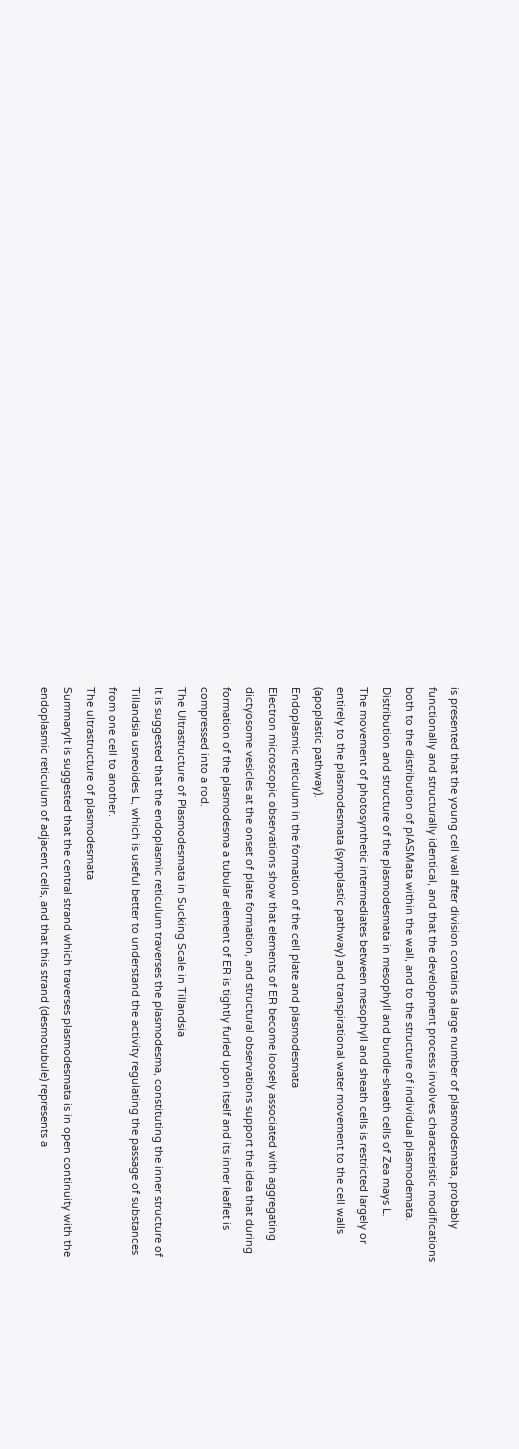is presented that the young cell wall after division contains a large number of plasmodesmata, probably functionally and structurally identical, and that the development process involves characteristic modifications both to the distribution of plASMata within the wall, and to the structure of individual plasmodemata.
Distribution and structure of the plasmodesmata in mesophyll and bundle-sheath cells of Zea mays L.
The movement of photosynthetic intermediates between mesophyll and sheath cells is restricted largely or entirely to the plasmodesmata (symplastic pathway) and transpirational water movement to the cell walls (apoplastic pathway).
Endoplasmic reticulum in the formation of the cell plate and plasmodesmata
Electron microscopic observations show that elements of ER become loosely associated with aggregating dictyosome vesicles at the onset of plate formation, and structural observations support the idea that during formation of the plasmodesma a tubular element of ER is tightly furled upon itself and its inner leaflet is compressed into a rod.
The Ultrastructure of Plasmodesmata in Sucking Scale in Tillandsia
It is suggested that the endoplasmic reticulum traverses the plasmodesma, constituting the inner structure of Tillandsia usneoides L, which is useful better to understand the activity regulating the passage of substances from one cell to another.
The ultrastructure of plasmodesmata
SummaryIt is suggested that the central strand which traverses plasmodesmata is in open continuity with the endoplasmic reticulum of adjacent cells, and that this strand (desmotubule) represents a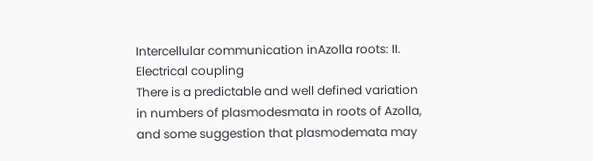Intercellular communication inAzolla roots: II. Electrical coupling
There is a predictable and well defined variation in numbers of plasmodesmata in roots of Azolla, and some suggestion that plasmodemata may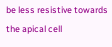be less resistive towards the apical cell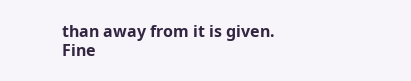than away from it is given.
Fine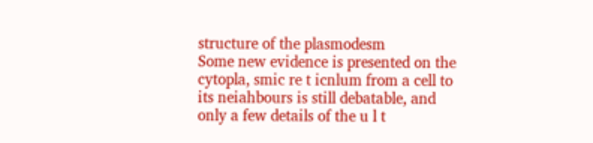structure of the plasmodesm
Some new evidence is presented on the cytopla, smic re t icnlum from a cell to its neiahbours is still debatable, and only a few details of the u l t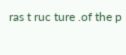ras t ruc ture .of the p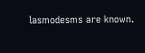lasmodesms are known.